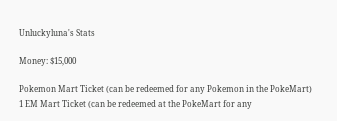Unluckyluna's Stats

Money: $15,000

Pokemon Mart Ticket (can be redeemed for any Pokemon in the PokeMart)
1 EM Mart Ticket (can be redeemed at the PokeMart for any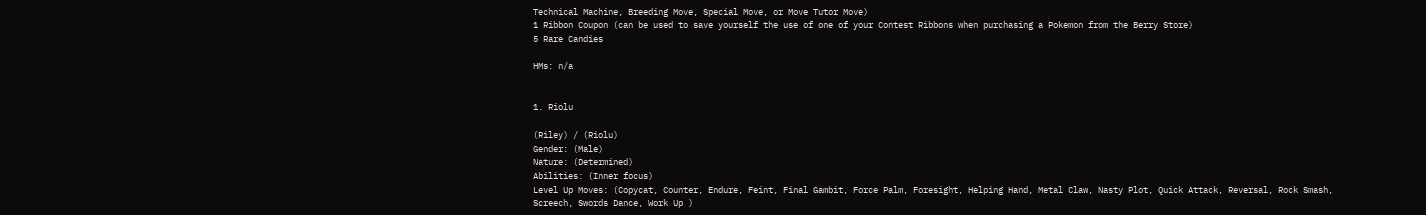Technical Machine, Breeding Move, Special Move, or Move Tutor Move)
1 Ribbon Coupon (can be used to save yourself the use of one of your Contest Ribbons when purchasing a Pokemon from the Berry Store)
5 Rare Candies

HMs: n/a


1. Riolu

(Riley) / (Riolu)
Gender: (Male)
Nature: (Determined)
Abilities: (Inner focus)
Level Up Moves: (Copycat, Counter, Endure, Feint, Final Gambit, Force Palm, Foresight, Helping Hand, Metal Claw, Nasty Plot, Quick Attack, Reversal, Rock Smash, Screech, Swords Dance, Work Up )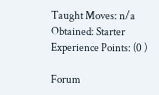Taught Moves: n/a
Obtained: Starter
Experience Points: (0 )

Forum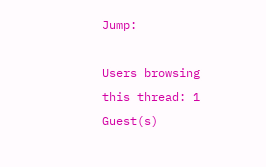Jump:

Users browsing this thread: 1 Guest(s)